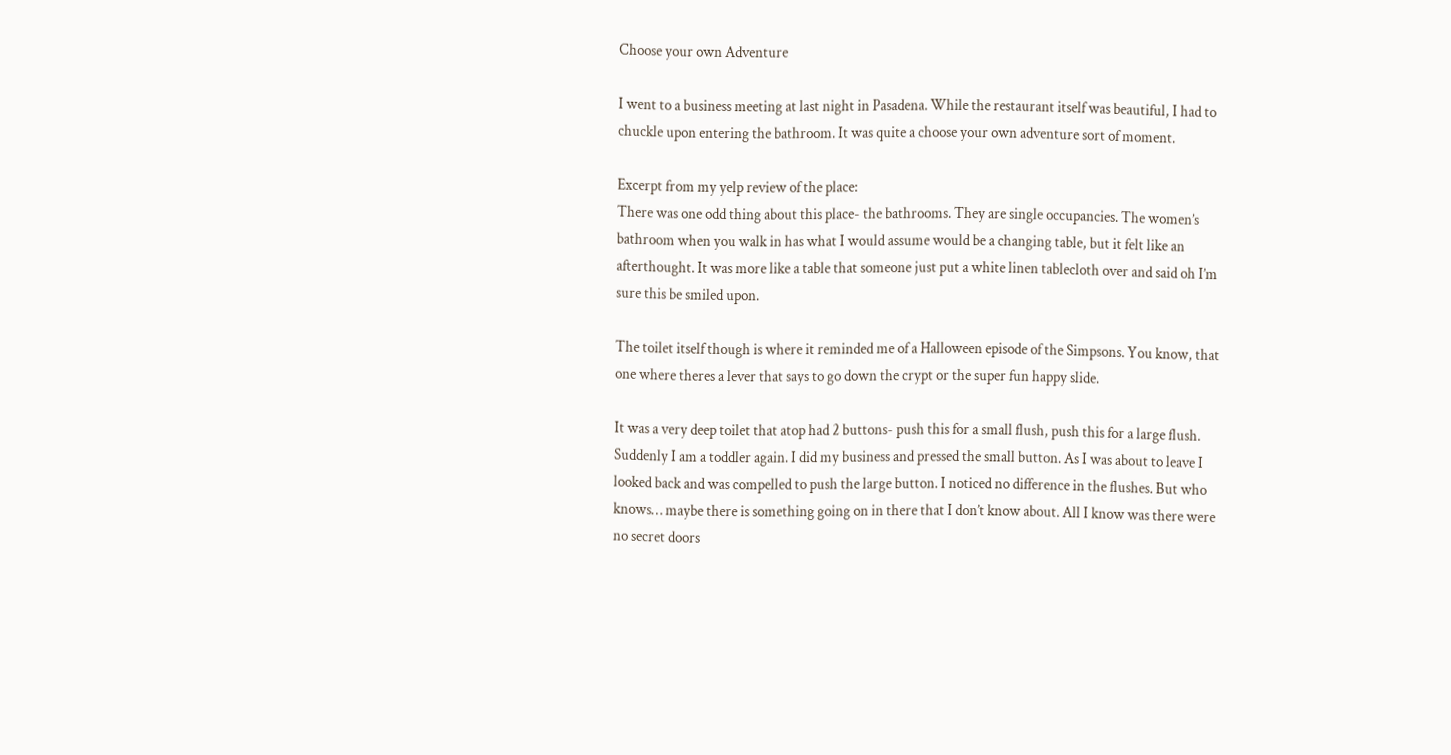Choose your own Adventure

I went to a business meeting at last night in Pasadena. While the restaurant itself was beautiful, I had to chuckle upon entering the bathroom. It was quite a choose your own adventure sort of moment.

Excerpt from my yelp review of the place:
There was one odd thing about this place- the bathrooms. They are single occupancies. The women’s bathroom when you walk in has what I would assume would be a changing table, but it felt like an afterthought. It was more like a table that someone just put a white linen tablecloth over and said oh I’m sure this be smiled upon.

The toilet itself though is where it reminded me of a Halloween episode of the Simpsons. You know, that one where theres a lever that says to go down the crypt or the super fun happy slide.

It was a very deep toilet that atop had 2 buttons- push this for a small flush, push this for a large flush. Suddenly I am a toddler again. I did my business and pressed the small button. As I was about to leave I looked back and was compelled to push the large button. I noticed no difference in the flushes. But who knows… maybe there is something going on in there that I don’t know about. All I know was there were no secret doors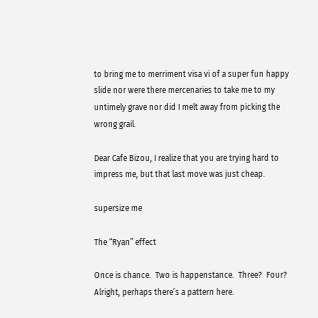to bring me to merriment visa vi of a super fun happy slide nor were there mercenaries to take me to my untimely grave nor did I melt away from picking the wrong grail.

Dear Cafe Bizou, I realize that you are trying hard to impress me, but that last move was just cheap.

supersize me

The “Ryan” effect

Once is chance.  Two is happenstance.  Three?  Four?  Alright, perhaps there’s a pattern here.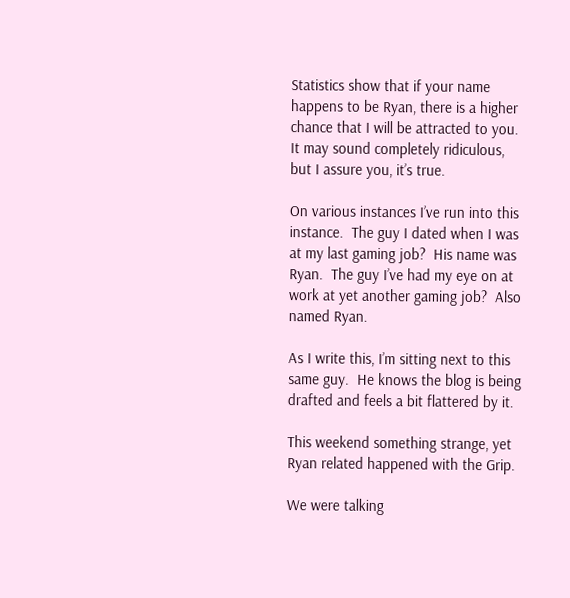Statistics show that if your name happens to be Ryan, there is a higher chance that I will be attracted to you.  It may sound completely ridiculous, but I assure you, it’s true.

On various instances I’ve run into this instance.  The guy I dated when I was at my last gaming job?  His name was Ryan.  The guy I’ve had my eye on at work at yet another gaming job?  Also named Ryan.

As I write this, I’m sitting next to this same guy.  He knows the blog is being drafted and feels a bit flattered by it.

This weekend something strange, yet Ryan related happened with the Grip.

We were talking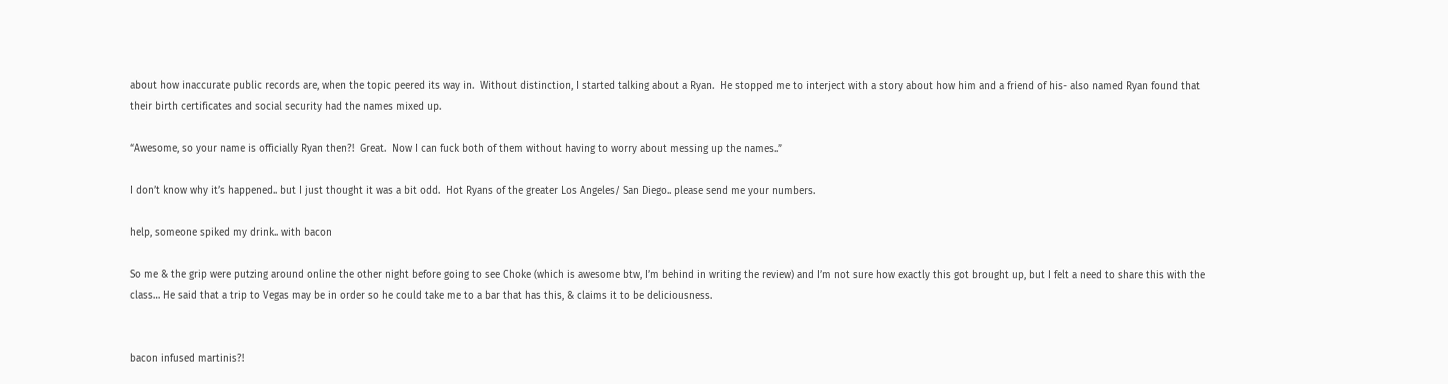about how inaccurate public records are, when the topic peered its way in.  Without distinction, I started talking about a Ryan.  He stopped me to interject with a story about how him and a friend of his- also named Ryan found that their birth certificates and social security had the names mixed up.

“Awesome, so your name is officially Ryan then?!  Great.  Now I can fuck both of them without having to worry about messing up the names..”

I don’t know why it’s happened.. but I just thought it was a bit odd.  Hot Ryans of the greater Los Angeles/ San Diego.. please send me your numbers.

help, someone spiked my drink.. with bacon

So me & the grip were putzing around online the other night before going to see Choke (which is awesome btw, I’m behind in writing the review) and I’m not sure how exactly this got brought up, but I felt a need to share this with the class… He said that a trip to Vegas may be in order so he could take me to a bar that has this, & claims it to be deliciousness.


bacon infused martinis?!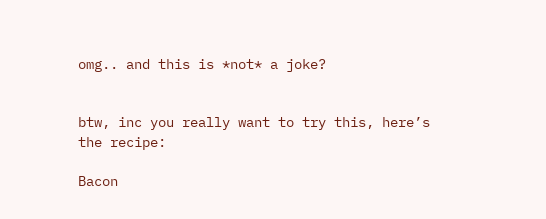omg.. and this is *not* a joke?


btw, inc you really want to try this, here’s the recipe:

Bacon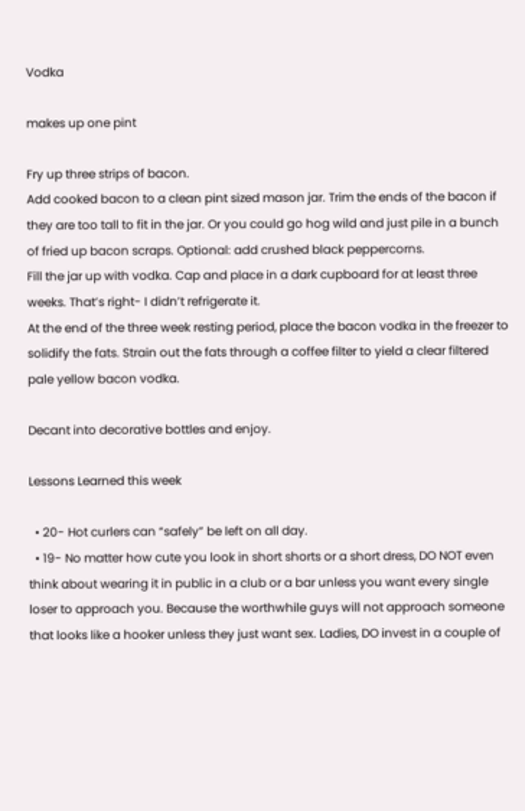Vodka

makes up one pint

Fry up three strips of bacon.
Add cooked bacon to a clean pint sized mason jar. Trim the ends of the bacon if they are too tall to fit in the jar. Or you could go hog wild and just pile in a bunch of fried up bacon scraps. Optional: add crushed black peppercorns.
Fill the jar up with vodka. Cap and place in a dark cupboard for at least three weeks. That’s right- I didn’t refrigerate it.
At the end of the three week resting period, place the bacon vodka in the freezer to solidify the fats. Strain out the fats through a coffee filter to yield a clear filtered pale yellow bacon vodka.

Decant into decorative bottles and enjoy.

Lessons Learned this week

  • 20- Hot curlers can “safely” be left on all day.
  • 19- No matter how cute you look in short shorts or a short dress, DO NOT even think about wearing it in public in a club or a bar unless you want every single loser to approach you. Because the worthwhile guys will not approach someone that looks like a hooker unless they just want sex. Ladies, DO invest in a couple of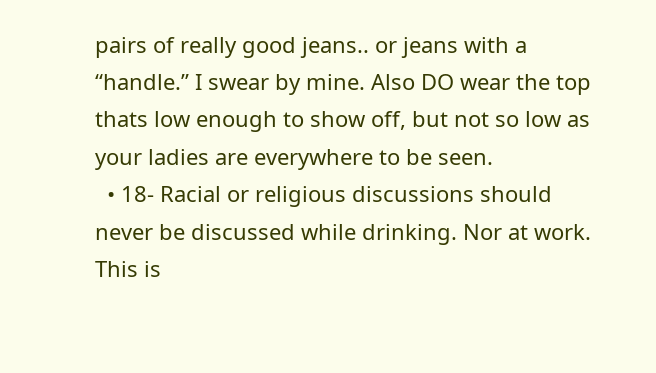pairs of really good jeans.. or jeans with a “handle.” I swear by mine. Also DO wear the top thats low enough to show off, but not so low as your ladies are everywhere to be seen.
  • 18- Racial or religious discussions should never be discussed while drinking. Nor at work. This is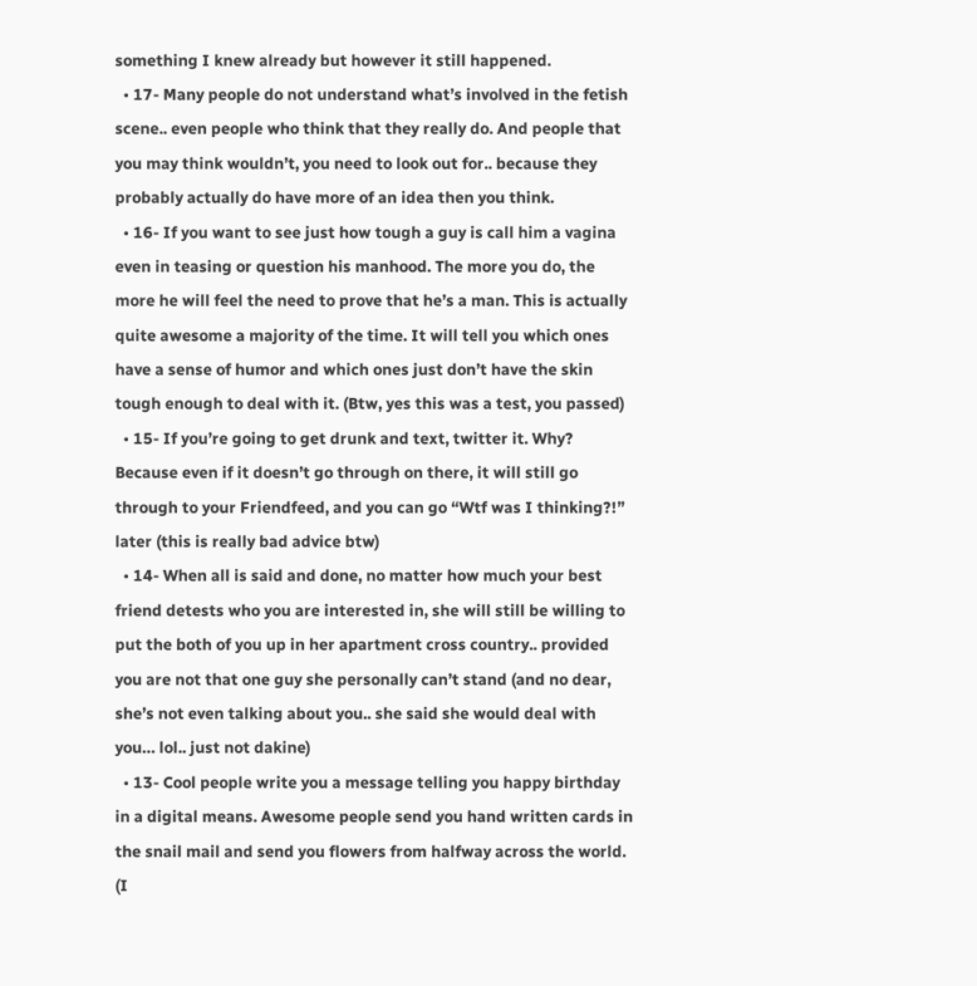something I knew already but however it still happened.
  • 17- Many people do not understand what’s involved in the fetish scene.. even people who think that they really do. And people that you may think wouldn’t, you need to look out for.. because they probably actually do have more of an idea then you think.
  • 16- If you want to see just how tough a guy is call him a vagina even in teasing or question his manhood. The more you do, the more he will feel the need to prove that he’s a man. This is actually quite awesome a majority of the time. It will tell you which ones have a sense of humor and which ones just don’t have the skin tough enough to deal with it. (Btw, yes this was a test, you passed)
  • 15- If you’re going to get drunk and text, twitter it. Why? Because even if it doesn’t go through on there, it will still go through to your Friendfeed, and you can go “Wtf was I thinking?!” later (this is really bad advice btw)
  • 14- When all is said and done, no matter how much your best friend detests who you are interested in, she will still be willing to put the both of you up in her apartment cross country.. provided you are not that one guy she personally can’t stand (and no dear, she’s not even talking about you.. she said she would deal with you… lol.. just not dakine)
  • 13- Cool people write you a message telling you happy birthday in a digital means. Awesome people send you hand written cards in the snail mail and send you flowers from halfway across the world. (I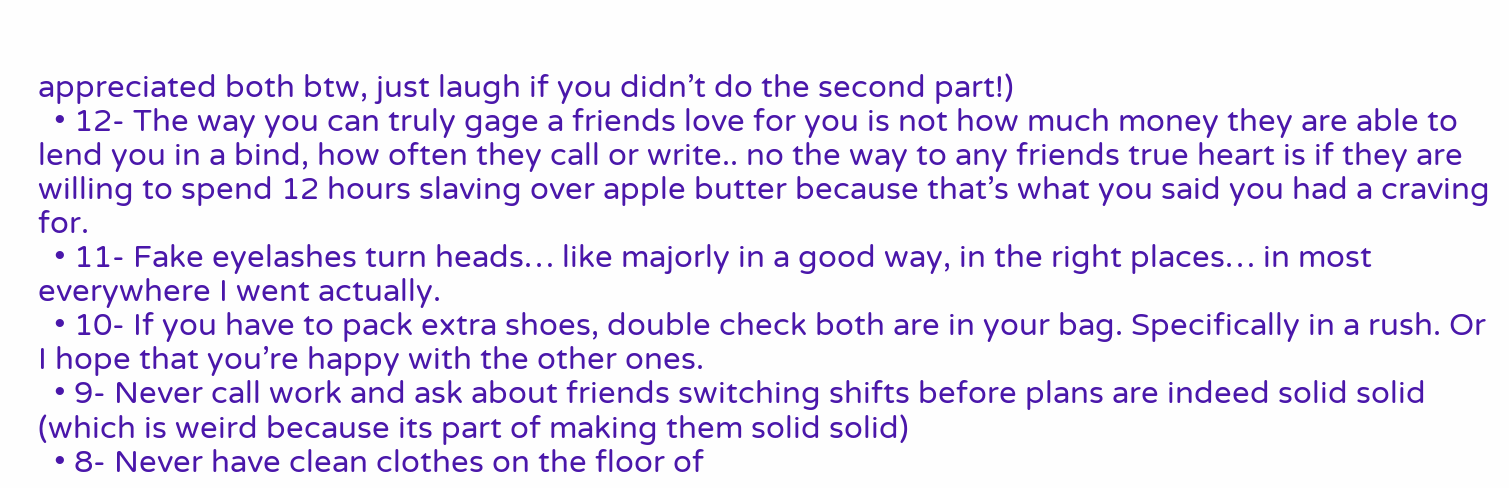appreciated both btw, just laugh if you didn’t do the second part!)
  • 12- The way you can truly gage a friends love for you is not how much money they are able to lend you in a bind, how often they call or write.. no the way to any friends true heart is if they are willing to spend 12 hours slaving over apple butter because that’s what you said you had a craving for.
  • 11- Fake eyelashes turn heads… like majorly in a good way, in the right places… in most everywhere I went actually.
  • 10- If you have to pack extra shoes, double check both are in your bag. Specifically in a rush. Or I hope that you’re happy with the other ones.
  • 9- Never call work and ask about friends switching shifts before plans are indeed solid solid (which is weird because its part of making them solid solid)
  • 8- Never have clean clothes on the floor of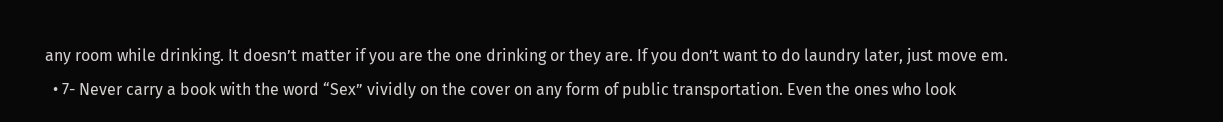any room while drinking. It doesn’t matter if you are the one drinking or they are. If you don’t want to do laundry later, just move em.
  • 7- Never carry a book with the word “Sex” vividly on the cover on any form of public transportation. Even the ones who look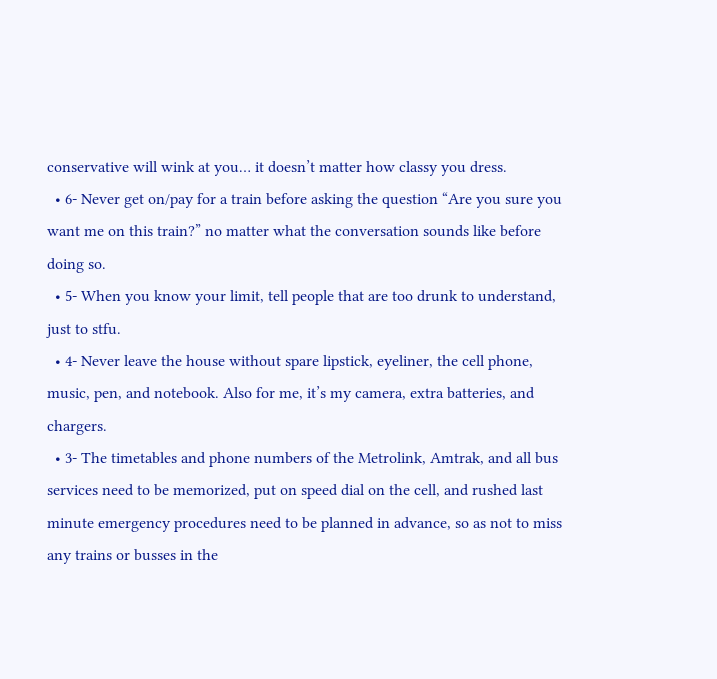conservative will wink at you… it doesn’t matter how classy you dress.
  • 6- Never get on/pay for a train before asking the question “Are you sure you want me on this train?” no matter what the conversation sounds like before doing so.
  • 5- When you know your limit, tell people that are too drunk to understand, just to stfu.
  • 4- Never leave the house without spare lipstick, eyeliner, the cell phone, music, pen, and notebook. Also for me, it’s my camera, extra batteries, and chargers.
  • 3- The timetables and phone numbers of the Metrolink, Amtrak, and all bus services need to be memorized, put on speed dial on the cell, and rushed last minute emergency procedures need to be planned in advance, so as not to miss any trains or busses in the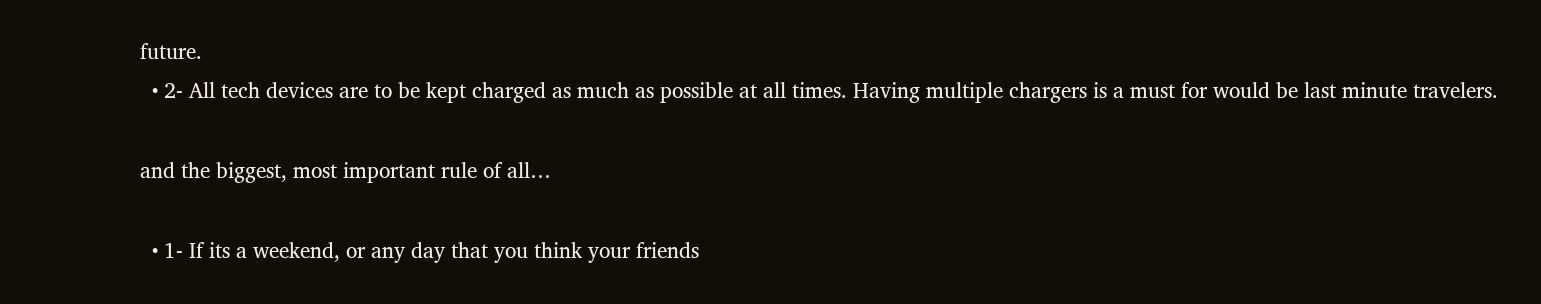future.
  • 2- All tech devices are to be kept charged as much as possible at all times. Having multiple chargers is a must for would be last minute travelers.

and the biggest, most important rule of all…

  • 1- If its a weekend, or any day that you think your friends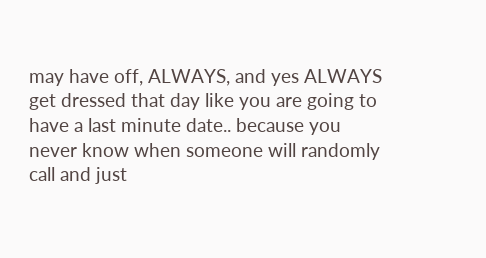may have off, ALWAYS, and yes ALWAYS get dressed that day like you are going to have a last minute date.. because you never know when someone will randomly call and just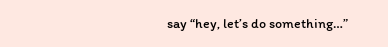say “hey, let’s do something…”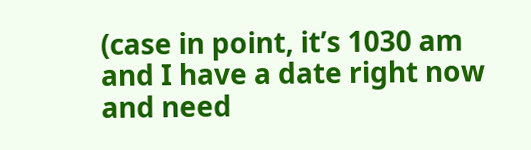(case in point, it’s 1030 am and I have a date right now and need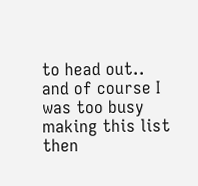to head out.. and of course I was too busy making this list then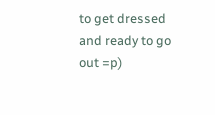to get dressed and ready to go out =p)